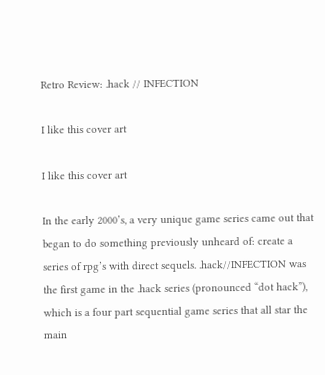Retro Review: .hack // INFECTION

I like this cover art

I like this cover art

In the early 2000’s, a very unique game series came out that began to do something previously unheard of: create a series of rpg’s with direct sequels. .hack//INFECTION was the first game in the .hack series (pronounced “dot hack”), which is a four part sequential game series that all star the main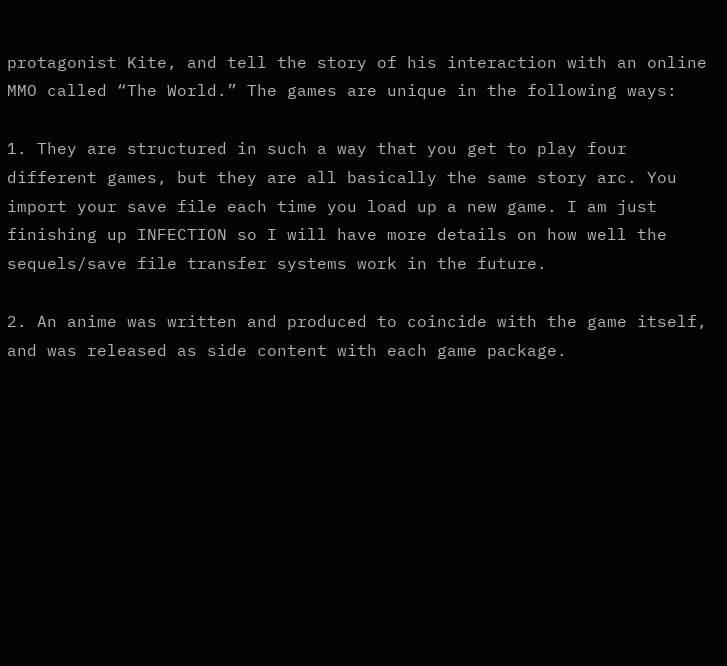protagonist Kite, and tell the story of his interaction with an online MMO called “The World.” The games are unique in the following ways:

1. They are structured in such a way that you get to play four different games, but they are all basically the same story arc. You import your save file each time you load up a new game. I am just finishing up INFECTION so I will have more details on how well the sequels/save file transfer systems work in the future.

2. An anime was written and produced to coincide with the game itself, and was released as side content with each game package.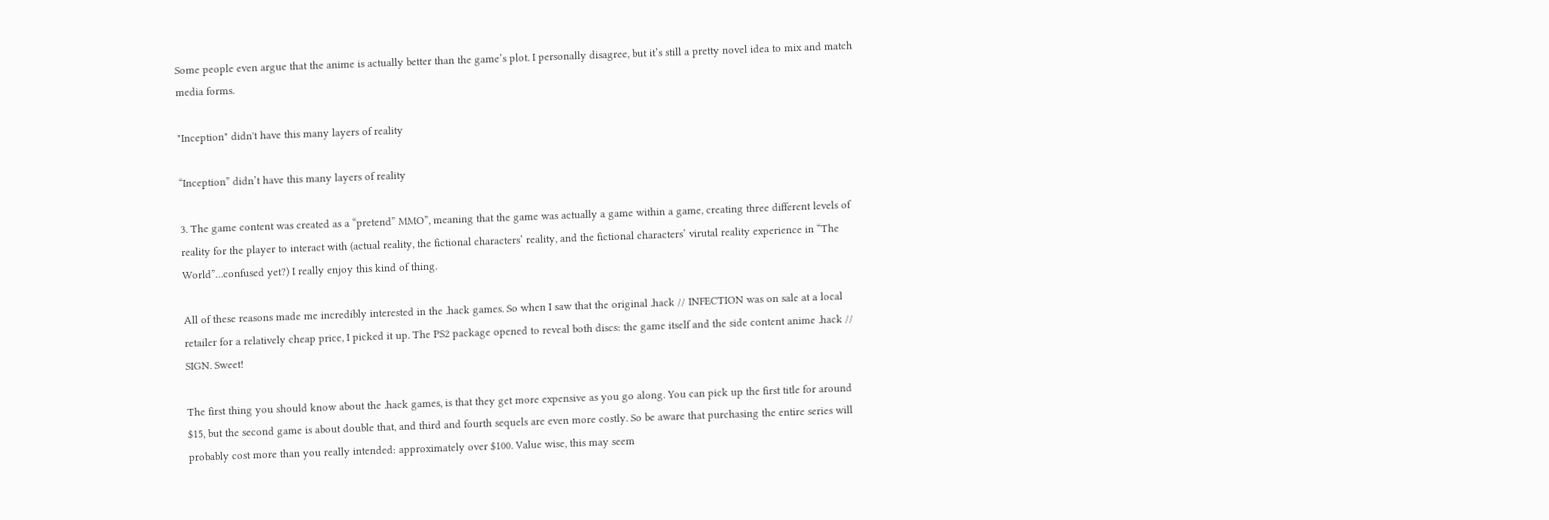Some people even argue that the anime is actually better than the game’s plot. I personally disagree, but it’s still a pretty novel idea to mix and match media forms.

"Inception" didn't have this many layers of reality

“Inception” didn’t have this many layers of reality

3. The game content was created as a “pretend” MMO”, meaning that the game was actually a game within a game, creating three different levels of reality for the player to interact with (actual reality, the fictional characters’ reality, and the fictional characters’ virutal reality experience in “The World”…confused yet?) I really enjoy this kind of thing.

All of these reasons made me incredibly interested in the .hack games. So when I saw that the original .hack // INFECTION was on sale at a local retailer for a relatively cheap price, I picked it up. The PS2 package opened to reveal both discs: the game itself and the side content anime .hack // SIGN. Sweet!

The first thing you should know about the .hack games, is that they get more expensive as you go along. You can pick up the first title for around $15, but the second game is about double that, and third and fourth sequels are even more costly. So be aware that purchasing the entire series will probably cost more than you really intended: approximately over $100. Value wise, this may seem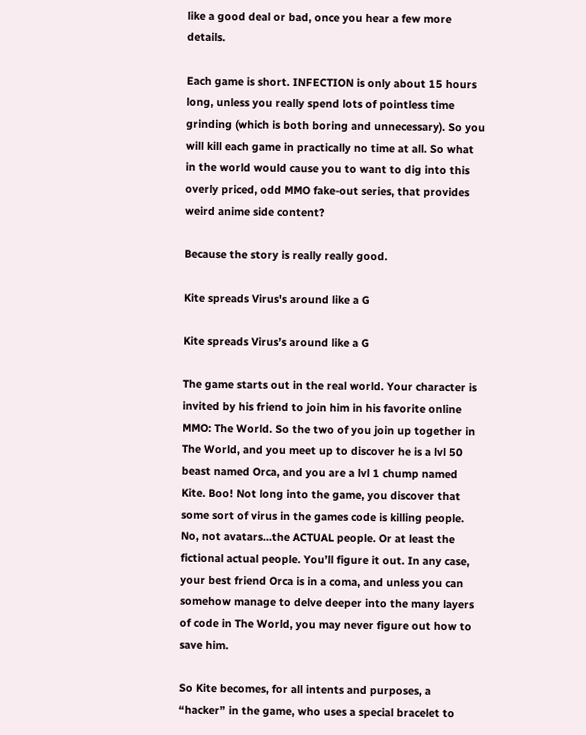like a good deal or bad, once you hear a few more details.

Each game is short. INFECTION is only about 15 hours long, unless you really spend lots of pointless time grinding (which is both boring and unnecessary). So you will kill each game in practically no time at all. So what in the world would cause you to want to dig into this overly priced, odd MMO fake-out series, that provides weird anime side content?

Because the story is really really good.

Kite spreads Virus's around like a G

Kite spreads Virus’s around like a G

The game starts out in the real world. Your character is invited by his friend to join him in his favorite online MMO: The World. So the two of you join up together in The World, and you meet up to discover he is a lvl 50 beast named Orca, and you are a lvl 1 chump named Kite. Boo! Not long into the game, you discover that some sort of virus in the games code is killing people. No, not avatars…the ACTUAL people. Or at least the fictional actual people. You’ll figure it out. In any case, your best friend Orca is in a coma, and unless you can somehow manage to delve deeper into the many layers of code in The World, you may never figure out how to save him.

So Kite becomes, for all intents and purposes, a “hacker” in the game, who uses a special bracelet to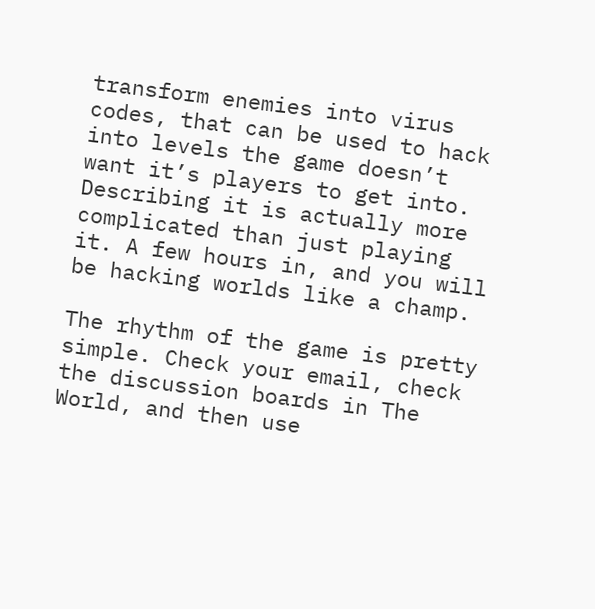transform enemies into virus codes, that can be used to hack into levels the game doesn’t want it’s players to get into. Describing it is actually more complicated than just playing it. A few hours in, and you will be hacking worlds like a champ.

The rhythm of the game is pretty simple. Check your email, check the discussion boards in The World, and then use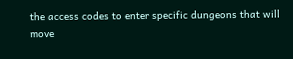the access codes to enter specific dungeons that will move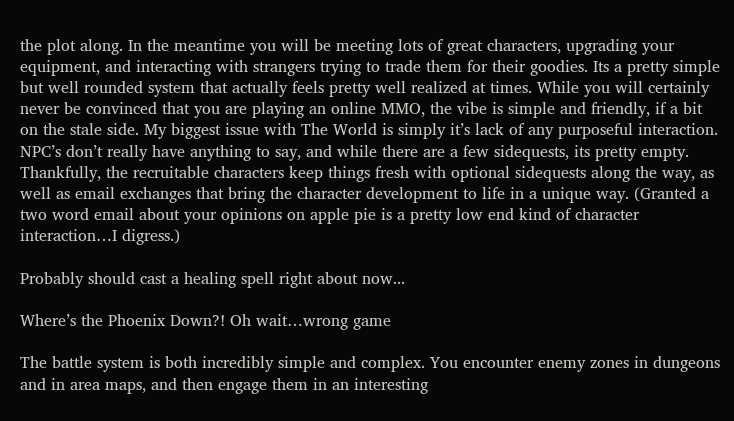the plot along. In the meantime you will be meeting lots of great characters, upgrading your equipment, and interacting with strangers trying to trade them for their goodies. Its a pretty simple but well rounded system that actually feels pretty well realized at times. While you will certainly never be convinced that you are playing an online MMO, the vibe is simple and friendly, if a bit on the stale side. My biggest issue with The World is simply it’s lack of any purposeful interaction. NPC’s don’t really have anything to say, and while there are a few sidequests, its pretty empty. Thankfully, the recruitable characters keep things fresh with optional sidequests along the way, as well as email exchanges that bring the character development to life in a unique way. (Granted a two word email about your opinions on apple pie is a pretty low end kind of character interaction…I digress.)

Probably should cast a healing spell right about now...

Where’s the Phoenix Down?! Oh wait…wrong game

The battle system is both incredibly simple and complex. You encounter enemy zones in dungeons and in area maps, and then engage them in an interesting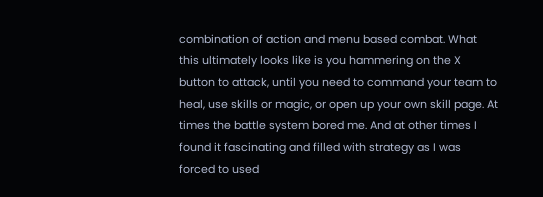combination of action and menu based combat. What this ultimately looks like is you hammering on the X button to attack, until you need to command your team to heal, use skills or magic, or open up your own skill page. At times the battle system bored me. And at other times I found it fascinating and filled with strategy as I was forced to used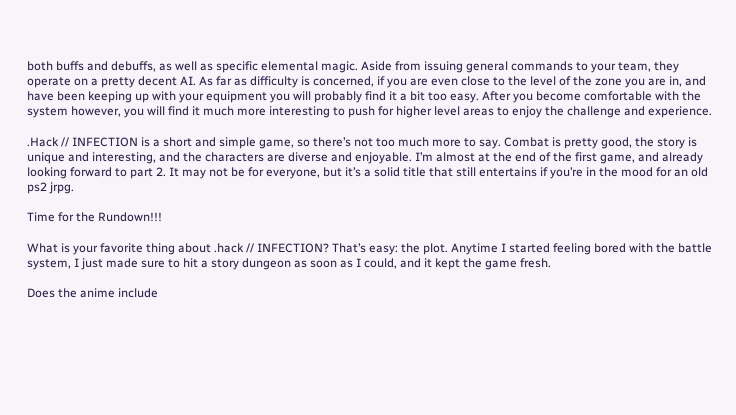both buffs and debuffs, as well as specific elemental magic. Aside from issuing general commands to your team, they operate on a pretty decent AI. As far as difficulty is concerned, if you are even close to the level of the zone you are in, and have been keeping up with your equipment you will probably find it a bit too easy. After you become comfortable with the system however, you will find it much more interesting to push for higher level areas to enjoy the challenge and experience.

.Hack // INFECTION is a short and simple game, so there’s not too much more to say. Combat is pretty good, the story is unique and interesting, and the characters are diverse and enjoyable. I’m almost at the end of the first game, and already looking forward to part 2. It may not be for everyone, but it’s a solid title that still entertains if you’re in the mood for an old ps2 jrpg.

Time for the Rundown!!!

What is your favorite thing about .hack // INFECTION? That’s easy: the plot. Anytime I started feeling bored with the battle system, I just made sure to hit a story dungeon as soon as I could, and it kept the game fresh.

Does the anime include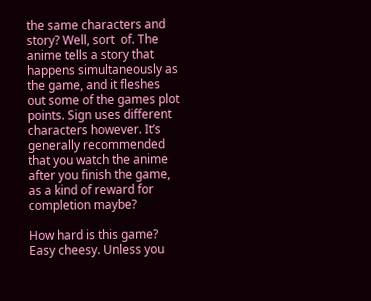the same characters and story? Well, sort  of. The anime tells a story that happens simultaneously as the game, and it fleshes out some of the games plot points. Sign uses different characters however. It’s generally recommended that you watch the anime after you finish the game, as a kind of reward for completion maybe?

How hard is this game? Easy cheesy. Unless you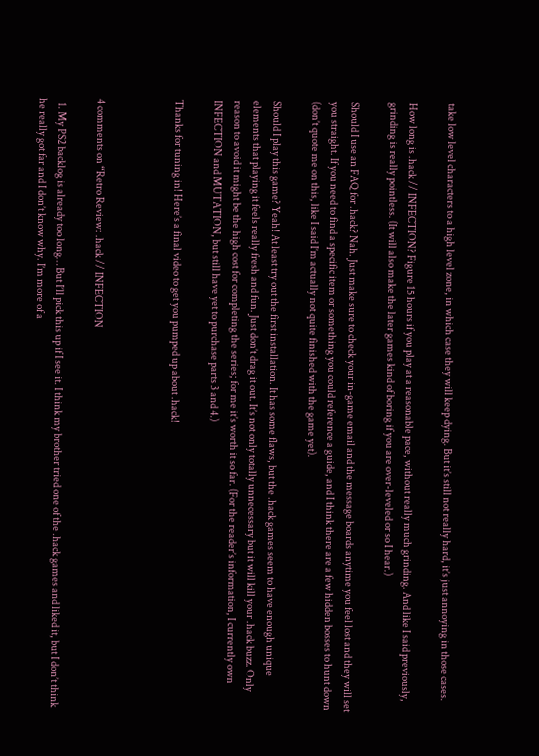take low level characters to a high level zone, in which case they will keep dying. But it’s still not really hard, it’s just annoying in those cases.

How long is .hack // INFECTION? Figure 15 hours if you play at a reasonable pace, without really much grinding. And like I said previously, grinding is really pointless. (It will also make the later games kind of boring if you are over-leveled or so I hear.)

Should I use an FAQ for .hack? Nah. Just make sure to check your in-game email and the message boards anytime you feel lost and they will set you straight. If you need to find a specific item or something you could reference a guide, and I think there are a few hidden bosses to hunt down (don’t quote me on this, like I said I’m actually not quite finished with the game yet).

Should I play this game? Yeah! At least try out the first installation. It has some flaws, but the .hack games seem to have enough unique elements that playing it feels really fresh and fun. Just don’t drag it out. It’s not only totally unnecessary but it will kill your .hack buzz. Only reason to avoid it might be the high cost for completing the series; for me it’s worth it so far. (For the reader’s information, I currently own INFECTION and MUTATION, but still have yet to purchase parts 3 and 4.)

Thanks for tuning in! Here’s a final video to get you pumped up about .hack!



4 comments on “Retro Review: .hack // INFECTION

  1. My PS2 backlog is already too long… But I’ll pick this up if I see it. I think my brother tried one of the .hack games and liked it, but I don’t think he really got far and I don’t know why. I’m more of a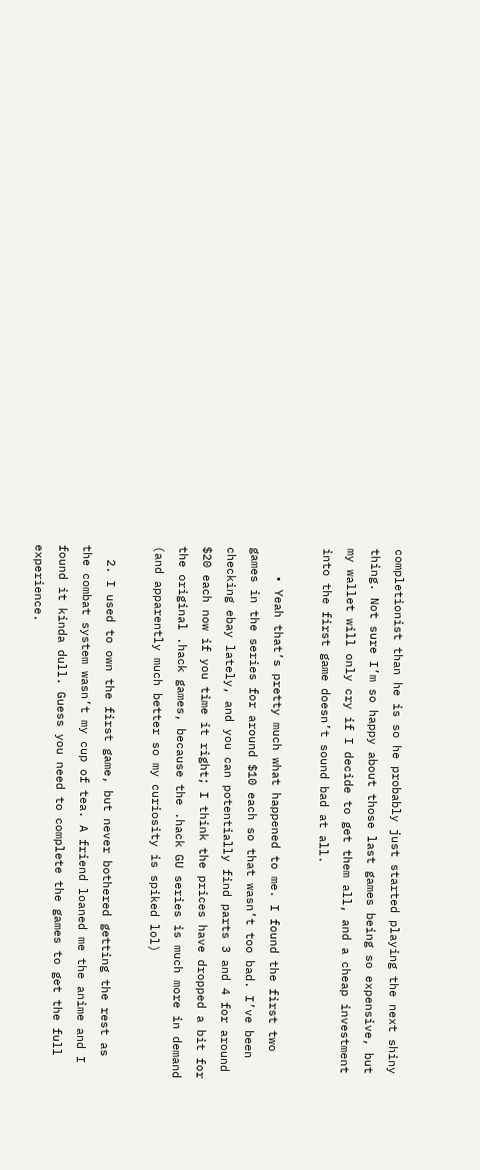completionist than he is so he probably just started playing the next shiny thing. Not sure I’m so happy about those last games being so expensive, but my wallet will only cry if I decide to get them all, and a cheap investment into the first game doesn’t sound bad at all.

    • Yeah that’s pretty much what happened to me. I found the first two games in the series for around $10 each so that wasn’t too bad. I’ve been checking ebay lately, and you can potentially find parts 3 and 4 for around $20 each now if you time it right; I think the prices have dropped a bit for the original .hack games, because the .hack GU series is much more in demand (and apparently much better so my curiosity is spiked lol)

  2. I used to own the first game, but never bothered getting the rest as the combat system wasn’t my cup of tea. A friend loaned me the anime and I found it kinda dull. Guess you need to complete the games to get the full experience.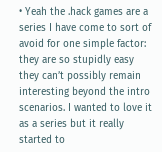• Yeah the .hack games are a series I have come to sort of avoid for one simple factor: they are so stupidly easy they can’t possibly remain interesting beyond the intro scenarios. I wanted to love it as a series but it really started to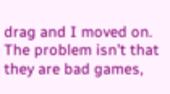drag and I moved on. The problem isn’t that they are bad games,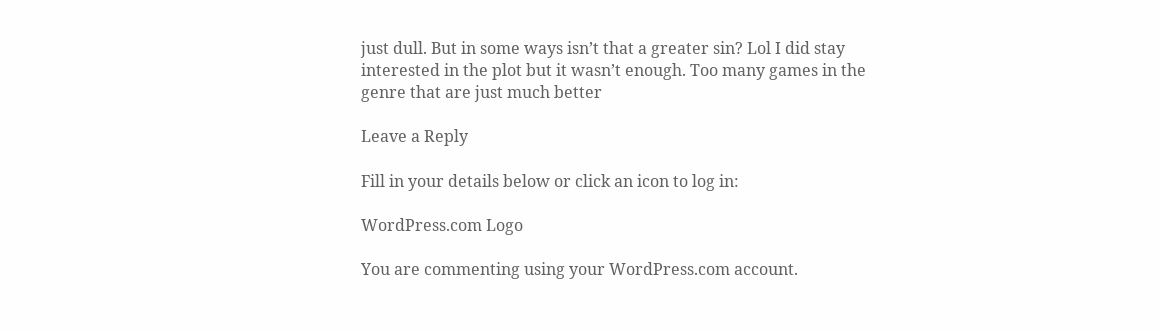just dull. But in some ways isn’t that a greater sin? Lol I did stay interested in the plot but it wasn’t enough. Too many games in the genre that are just much better

Leave a Reply

Fill in your details below or click an icon to log in:

WordPress.com Logo

You are commenting using your WordPress.com account.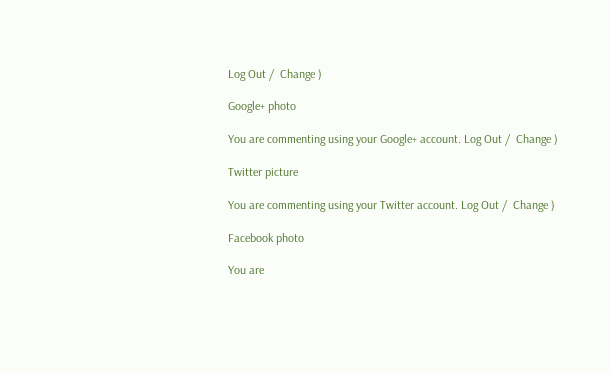Log Out /  Change )

Google+ photo

You are commenting using your Google+ account. Log Out /  Change )

Twitter picture

You are commenting using your Twitter account. Log Out /  Change )

Facebook photo

You are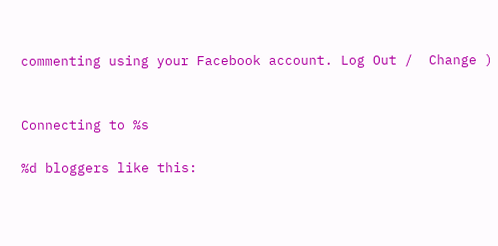commenting using your Facebook account. Log Out /  Change )


Connecting to %s

%d bloggers like this: